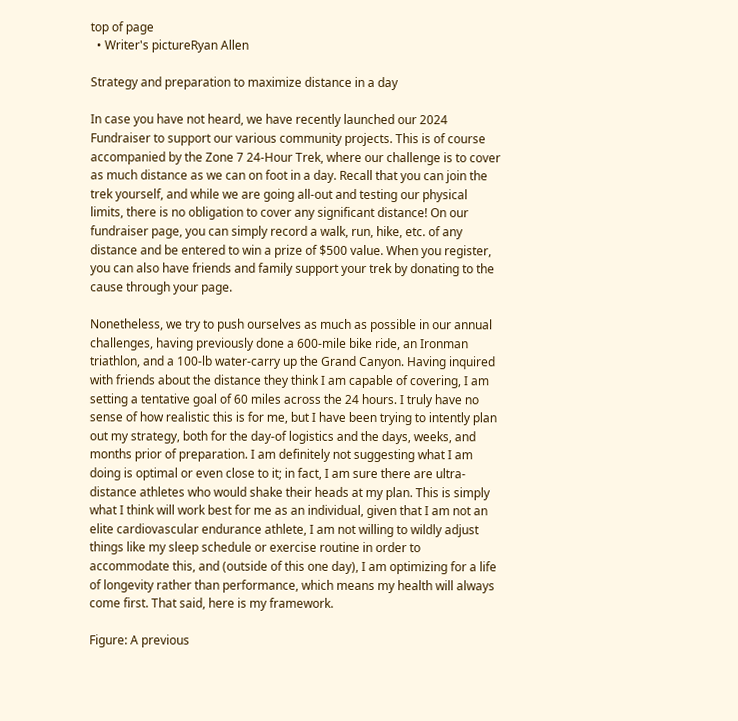top of page
  • Writer's pictureRyan Allen

Strategy and preparation to maximize distance in a day

In case you have not heard, we have recently launched our 2024 Fundraiser to support our various community projects. This is of course accompanied by the Zone 7 24-Hour Trek, where our challenge is to cover as much distance as we can on foot in a day. Recall that you can join the trek yourself, and while we are going all-out and testing our physical limits, there is no obligation to cover any significant distance! On our fundraiser page, you can simply record a walk, run, hike, etc. of any distance and be entered to win a prize of $500 value. When you register, you can also have friends and family support your trek by donating to the cause through your page.

Nonetheless, we try to push ourselves as much as possible in our annual challenges, having previously done a 600-mile bike ride, an Ironman triathlon, and a 100-lb water-carry up the Grand Canyon. Having inquired with friends about the distance they think I am capable of covering, I am setting a tentative goal of 60 miles across the 24 hours. I truly have no sense of how realistic this is for me, but I have been trying to intently plan out my strategy, both for the day-of logistics and the days, weeks, and months prior of preparation. I am definitely not suggesting what I am doing is optimal or even close to it; in fact, I am sure there are ultra-distance athletes who would shake their heads at my plan. This is simply what I think will work best for me as an individual, given that I am not an elite cardiovascular endurance athlete, I am not willing to wildly adjust things like my sleep schedule or exercise routine in order to accommodate this, and (outside of this one day), I am optimizing for a life of longevity rather than performance, which means my health will always come first. That said, here is my framework.

Figure: A previous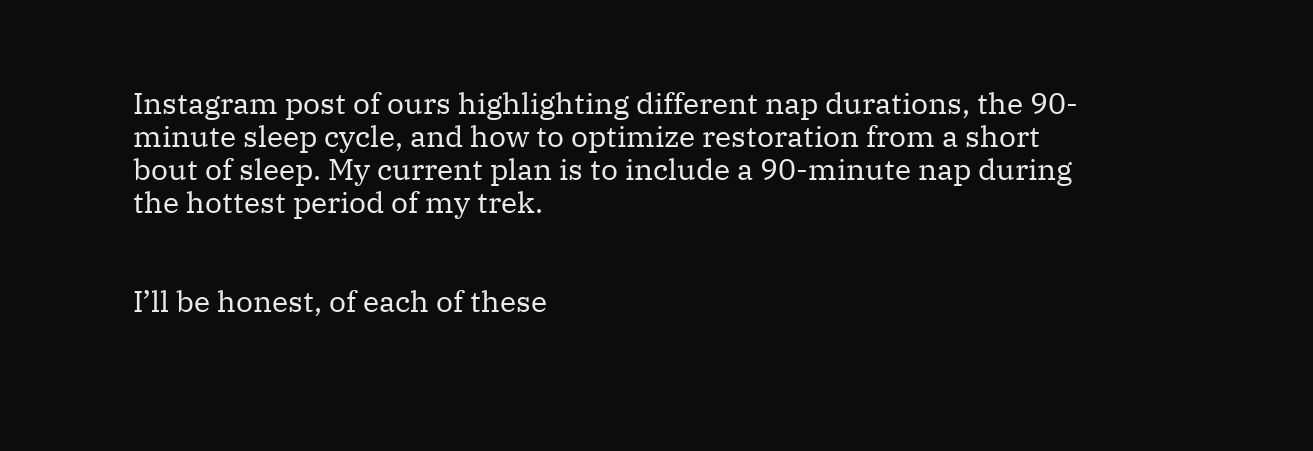Instagram post of ours highlighting different nap durations, the 90-minute sleep cycle, and how to optimize restoration from a short bout of sleep. My current plan is to include a 90-minute nap during the hottest period of my trek.


I’ll be honest, of each of these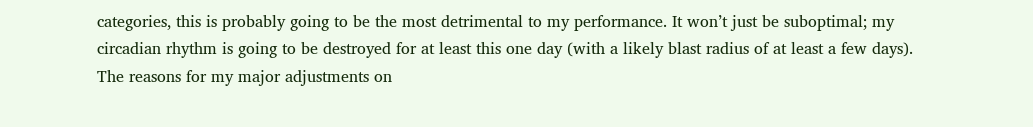categories, this is probably going to be the most detrimental to my performance. It won’t just be suboptimal; my circadian rhythm is going to be destroyed for at least this one day (with a likely blast radius of at least a few days). The reasons for my major adjustments on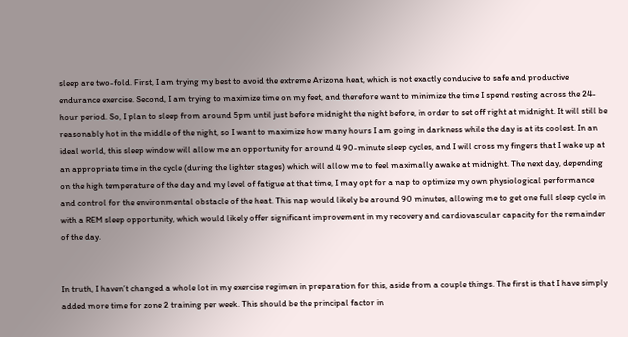sleep are two-fold. First, I am trying my best to avoid the extreme Arizona heat, which is not exactly conducive to safe and productive endurance exercise. Second, I am trying to maximize time on my feet, and therefore want to minimize the time I spend resting across the 24-hour period. So, I plan to sleep from around 5pm until just before midnight the night before, in order to set off right at midnight. It will still be reasonably hot in the middle of the night, so I want to maximize how many hours I am going in darkness while the day is at its coolest. In an ideal world, this sleep window will allow me an opportunity for around 4 90-minute sleep cycles, and I will cross my fingers that I wake up at an appropriate time in the cycle (during the lighter stages) which will allow me to feel maximally awake at midnight. The next day, depending on the high temperature of the day and my level of fatigue at that time, I may opt for a nap to optimize my own physiological performance and control for the environmental obstacle of the heat. This nap would likely be around 90 minutes, allowing me to get one full sleep cycle in with a REM sleep opportunity, which would likely offer significant improvement in my recovery and cardiovascular capacity for the remainder of the day.


In truth, I haven’t changed a whole lot in my exercise regimen in preparation for this, aside from a couple things. The first is that I have simply added more time for zone 2 training per week. This should be the principal factor in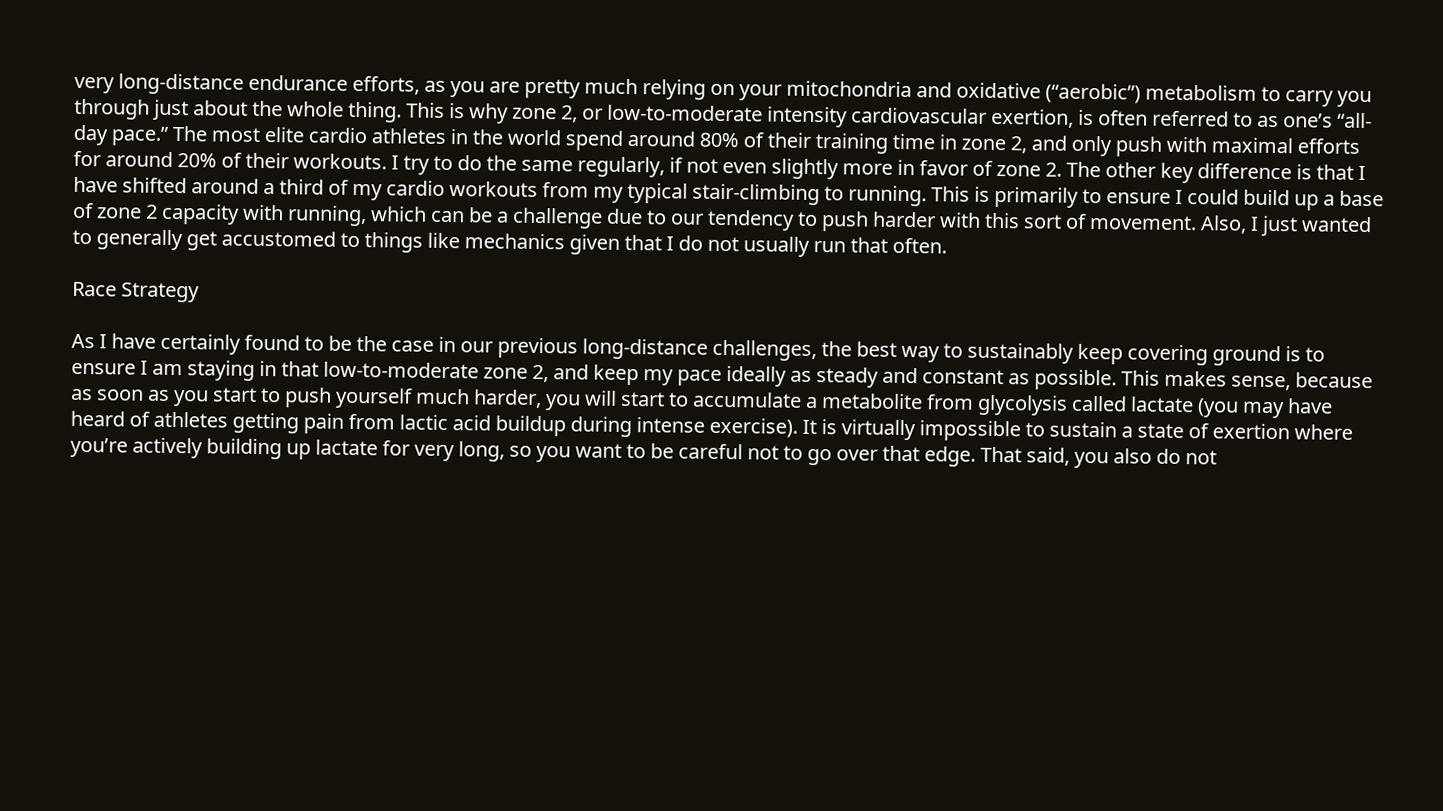very long-distance endurance efforts, as you are pretty much relying on your mitochondria and oxidative (“aerobic”) metabolism to carry you through just about the whole thing. This is why zone 2, or low-to-moderate intensity cardiovascular exertion, is often referred to as one’s “all-day pace.” The most elite cardio athletes in the world spend around 80% of their training time in zone 2, and only push with maximal efforts for around 20% of their workouts. I try to do the same regularly, if not even slightly more in favor of zone 2. The other key difference is that I have shifted around a third of my cardio workouts from my typical stair-climbing to running. This is primarily to ensure I could build up a base of zone 2 capacity with running, which can be a challenge due to our tendency to push harder with this sort of movement. Also, I just wanted to generally get accustomed to things like mechanics given that I do not usually run that often.

Race Strategy

As I have certainly found to be the case in our previous long-distance challenges, the best way to sustainably keep covering ground is to ensure I am staying in that low-to-moderate zone 2, and keep my pace ideally as steady and constant as possible. This makes sense, because as soon as you start to push yourself much harder, you will start to accumulate a metabolite from glycolysis called lactate (you may have heard of athletes getting pain from lactic acid buildup during intense exercise). It is virtually impossible to sustain a state of exertion where you’re actively building up lactate for very long, so you want to be careful not to go over that edge. That said, you also do not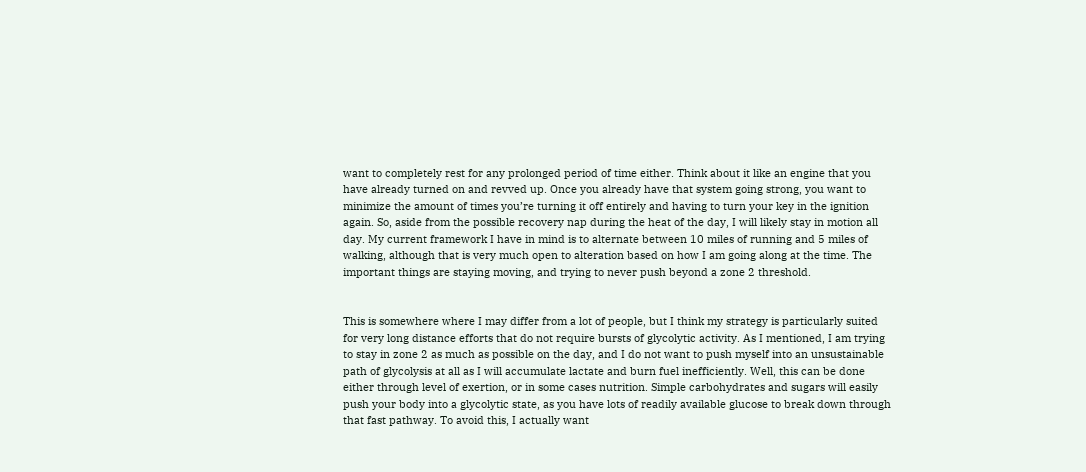want to completely rest for any prolonged period of time either. Think about it like an engine that you have already turned on and revved up. Once you already have that system going strong, you want to minimize the amount of times you’re turning it off entirely and having to turn your key in the ignition again. So, aside from the possible recovery nap during the heat of the day, I will likely stay in motion all day. My current framework I have in mind is to alternate between 10 miles of running and 5 miles of walking, although that is very much open to alteration based on how I am going along at the time. The important things are staying moving, and trying to never push beyond a zone 2 threshold.


This is somewhere where I may differ from a lot of people, but I think my strategy is particularly suited for very long distance efforts that do not require bursts of glycolytic activity. As I mentioned, I am trying to stay in zone 2 as much as possible on the day, and I do not want to push myself into an unsustainable path of glycolysis at all as I will accumulate lactate and burn fuel inefficiently. Well, this can be done either through level of exertion, or in some cases nutrition. Simple carbohydrates and sugars will easily push your body into a glycolytic state, as you have lots of readily available glucose to break down through that fast pathway. To avoid this, I actually want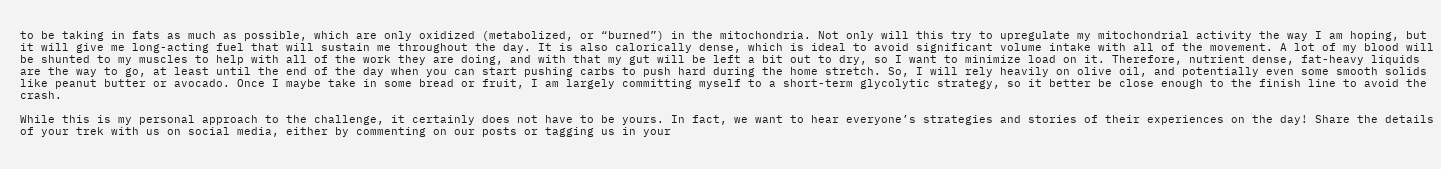to be taking in fats as much as possible, which are only oxidized (metabolized, or “burned”) in the mitochondria. Not only will this try to upregulate my mitochondrial activity the way I am hoping, but it will give me long-acting fuel that will sustain me throughout the day. It is also calorically dense, which is ideal to avoid significant volume intake with all of the movement. A lot of my blood will be shunted to my muscles to help with all of the work they are doing, and with that my gut will be left a bit out to dry, so I want to minimize load on it. Therefore, nutrient dense, fat-heavy liquids are the way to go, at least until the end of the day when you can start pushing carbs to push hard during the home stretch. So, I will rely heavily on olive oil, and potentially even some smooth solids like peanut butter or avocado. Once I maybe take in some bread or fruit, I am largely committing myself to a short-term glycolytic strategy, so it better be close enough to the finish line to avoid the crash.

While this is my personal approach to the challenge, it certainly does not have to be yours. In fact, we want to hear everyone’s strategies and stories of their experiences on the day! Share the details of your trek with us on social media, either by commenting on our posts or tagging us in your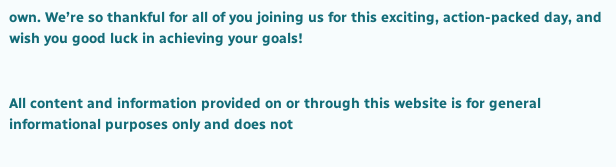own. We’re so thankful for all of you joining us for this exciting, action-packed day, and wish you good luck in achieving your goals!


All content and information provided on or through this website is for general informational purposes only and does not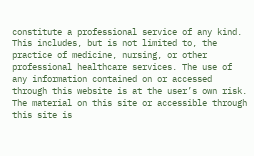constitute a professional service of any kind. This includes, but is not limited to, the practice of medicine, nursing, or other professional healthcare services. The use of any information contained on or accessed through this website is at the user’s own risk. The material on this site or accessible through this site is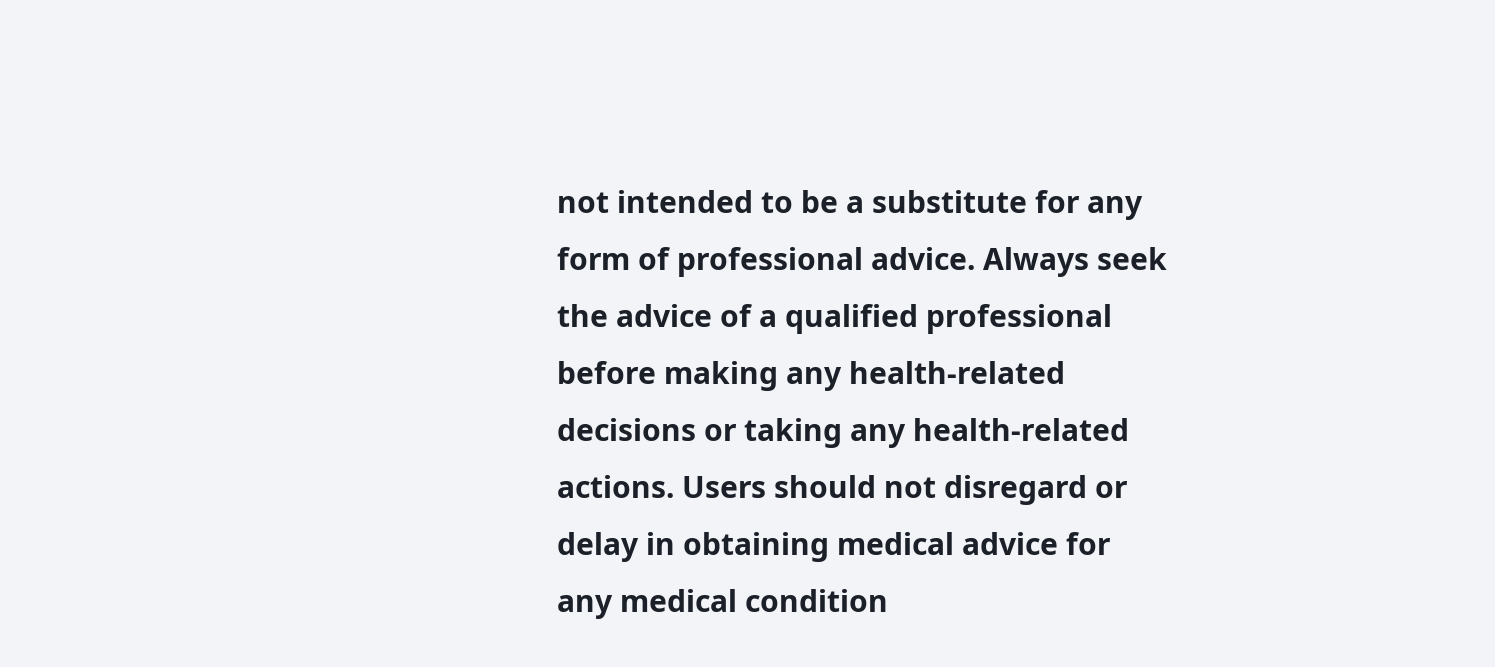not intended to be a substitute for any form of professional advice. Always seek the advice of a qualified professional before making any health-related decisions or taking any health-related actions. Users should not disregard or delay in obtaining medical advice for any medical condition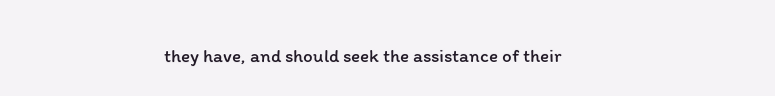they have, and should seek the assistance of their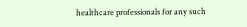healthcare professionals for any such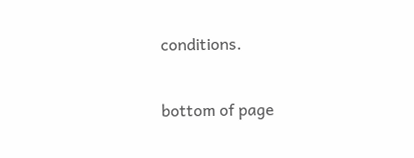conditions.


bottom of page